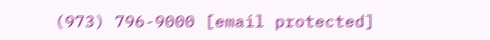(973) 796-9000 [email protected]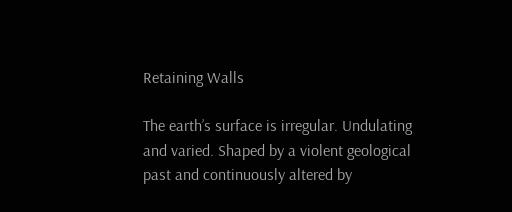Retaining Walls

The earth’s surface is irregular. Undulating and varied. Shaped by a violent geological past and continuously altered by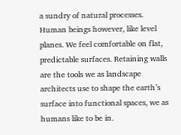a sundry of natural processes. Human beings however, like level planes. We feel comfortable on flat, predictable surfaces. Retaining walls are the tools we as landscape architects use to shape the earth’s surface into functional spaces, we as humans like to be in.